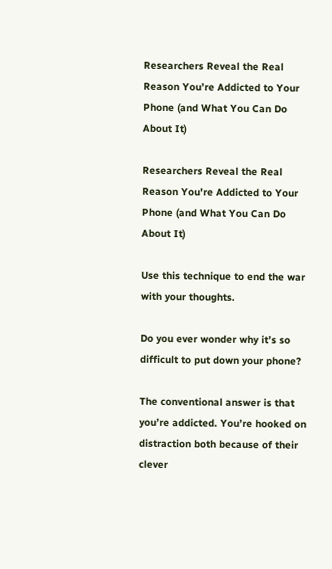Researchers Reveal the Real Reason You’re Addicted to Your Phone (and What You Can Do About It)

Researchers Reveal the Real Reason You're Addicted to Your Phone (and What You Can Do About It)

Use this technique to end the war with your thoughts.

Do you ever wonder why it’s so difficult to put down your phone?

The conventional answer is that you’re addicted. You’re hooked on distraction both because of their clever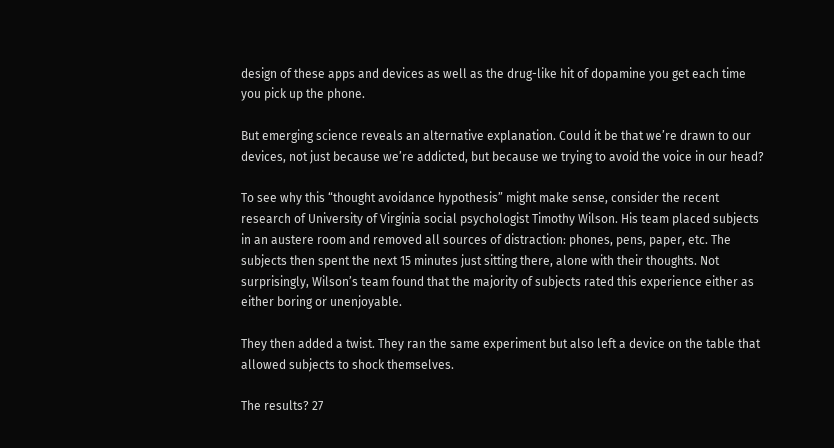design of these apps and devices as well as the drug-like hit of dopamine you get each time you pick up the phone.

But emerging science reveals an alternative explanation. Could it be that we’re drawn to our devices, not just because we’re addicted, but because we trying to avoid the voice in our head?

To see why this “thought avoidance hypothesis” might make sense, consider the recent research of University of Virginia social psychologist Timothy Wilson. His team placed subjects in an austere room and removed all sources of distraction: phones, pens, paper, etc. The subjects then spent the next 15 minutes just sitting there, alone with their thoughts. Not surprisingly, Wilson’s team found that the majority of subjects rated this experience either as either boring or unenjoyable.

They then added a twist. They ran the same experiment but also left a device on the table that allowed subjects to shock themselves.

The results? 27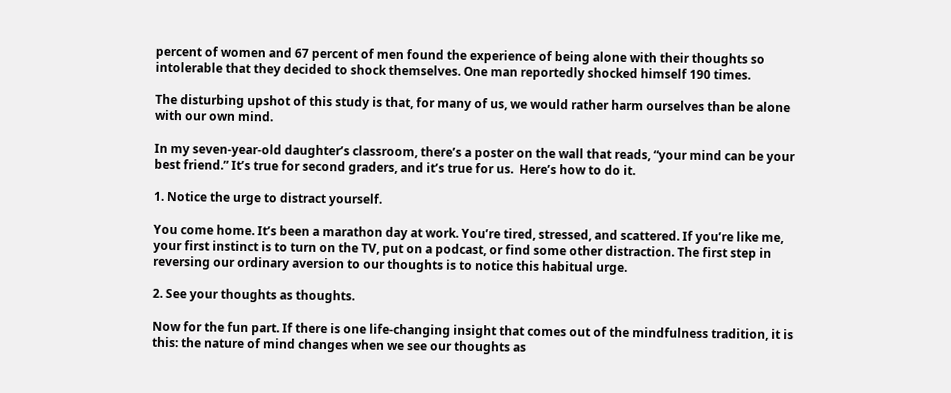percent of women and 67 percent of men found the experience of being alone with their thoughts so intolerable that they decided to shock themselves. One man reportedly shocked himself 190 times.

The disturbing upshot of this study is that, for many of us, we would rather harm ourselves than be alone with our own mind.

In my seven-year-old daughter’s classroom, there’s a poster on the wall that reads, “your mind can be your best friend.” It’s true for second graders, and it’s true for us.  Here’s how to do it.

1. Notice the urge to distract yourself.

You come home. It’s been a marathon day at work. You’re tired, stressed, and scattered. If you’re like me, your first instinct is to turn on the TV, put on a podcast, or find some other distraction. The first step in reversing our ordinary aversion to our thoughts is to notice this habitual urge.

2. See your thoughts as thoughts.

Now for the fun part. If there is one life-changing insight that comes out of the mindfulness tradition, it is this: the nature of mind changes when we see our thoughts as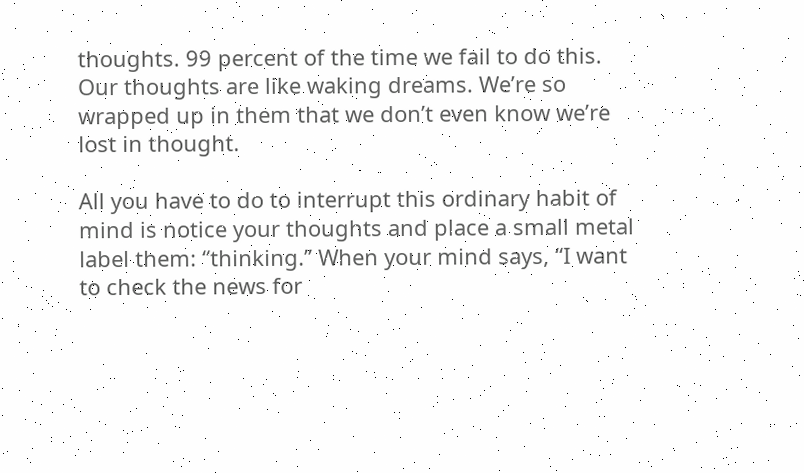thoughts. 99 percent of the time we fail to do this. Our thoughts are like waking dreams. We’re so wrapped up in them that we don’t even know we’re lost in thought.

All you have to do to interrupt this ordinary habit of mind is notice your thoughts and place a small metal label them: “thinking.” When your mind says, “I want to check the news for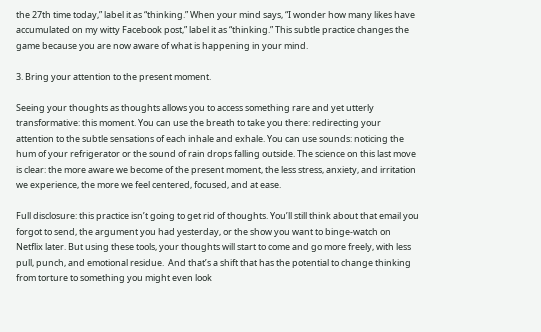the 27th time today,” label it as “thinking.” When your mind says, “I wonder how many likes have accumulated on my witty Facebook post,” label it as “thinking.” This subtle practice changes the game because you are now aware of what is happening in your mind.

3. Bring your attention to the present moment.

Seeing your thoughts as thoughts allows you to access something rare and yet utterly transformative: this moment. You can use the breath to take you there: redirecting your attention to the subtle sensations of each inhale and exhale. You can use sounds: noticing the hum of your refrigerator or the sound of rain drops falling outside. The science on this last move is clear: the more aware we become of the present moment, the less stress, anxiety, and irritation we experience, the more we feel centered, focused, and at ease.

Full disclosure: this practice isn’t going to get rid of thoughts. You’ll still think about that email you forgot to send, the argument you had yesterday, or the show you want to binge-watch on Netflix later. But using these tools, your thoughts will start to come and go more freely, with less pull, punch, and emotional residue.  And that’s a shift that has the potential to change thinking from torture to something you might even look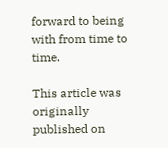forward to being with from time to time.

This article was originally published on